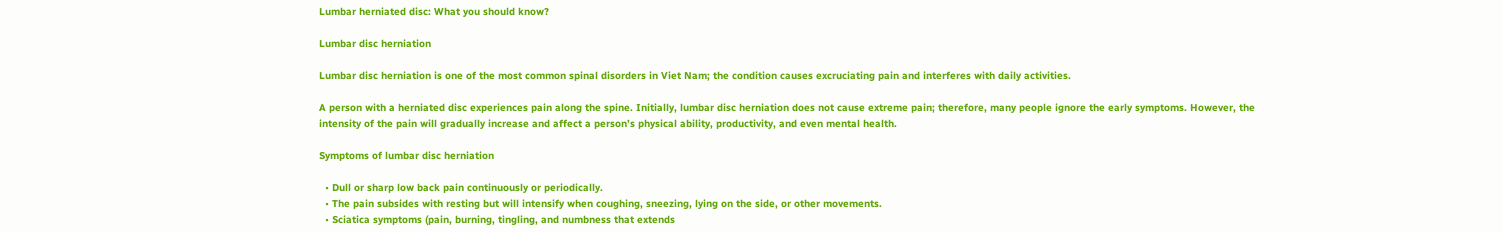Lumbar herniated disc: What you should know?

Lumbar disc herniation

Lumbar disc herniation is one of the most common spinal disorders in Viet Nam; the condition causes excruciating pain and interferes with daily activities.

A person with a herniated disc experiences pain along the spine. Initially, lumbar disc herniation does not cause extreme pain; therefore, many people ignore the early symptoms. However, the intensity of the pain will gradually increase and affect a person’s physical ability, productivity, and even mental health.

Symptoms of lumbar disc herniation

  • Dull or sharp low back pain continuously or periodically.
  • The pain subsides with resting but will intensify when coughing, sneezing, lying on the side, or other movements.
  • Sciatica symptoms (pain, burning, tingling, and numbness that extends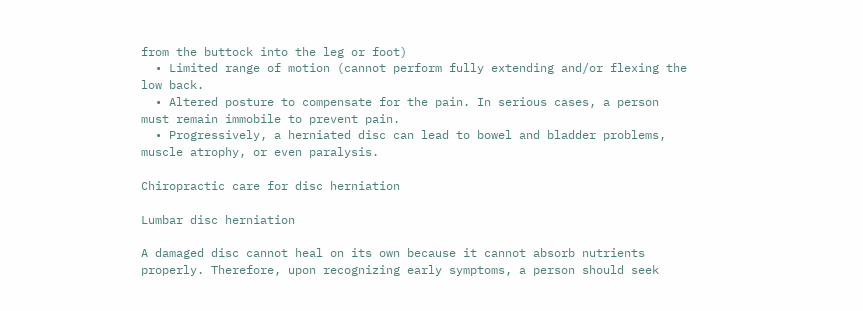from the buttock into the leg or foot)
  • Limited range of motion (cannot perform fully extending and/or flexing the low back.
  • Altered posture to compensate for the pain. In serious cases, a person must remain immobile to prevent pain.
  • Progressively, a herniated disc can lead to bowel and bladder problems, muscle atrophy, or even paralysis.

Chiropractic care for disc herniation

Lumbar disc herniation

A damaged disc cannot heal on its own because it cannot absorb nutrients properly. Therefore, upon recognizing early symptoms, a person should seek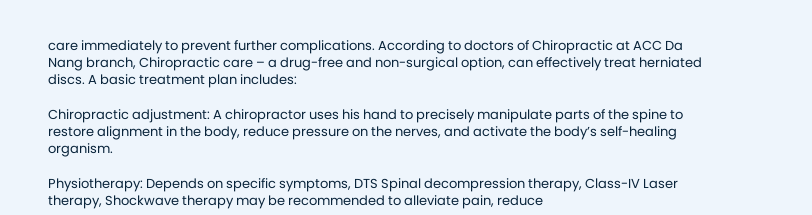care immediately to prevent further complications. According to doctors of Chiropractic at ACC Da Nang branch, Chiropractic care – a drug-free and non-surgical option, can effectively treat herniated discs. A basic treatment plan includes:

Chiropractic adjustment: A chiropractor uses his hand to precisely manipulate parts of the spine to restore alignment in the body, reduce pressure on the nerves, and activate the body’s self-healing organism.

Physiotherapy: Depends on specific symptoms, DTS Spinal decompression therapy, Class-IV Laser therapy, Shockwave therapy may be recommended to alleviate pain, reduce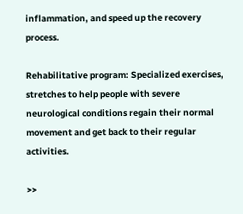inflammation, and speed up the recovery process.

Rehabilitative program: Specialized exercises, stretches to help people with severe neurological conditions regain their normal movement and get back to their regular activities.

>>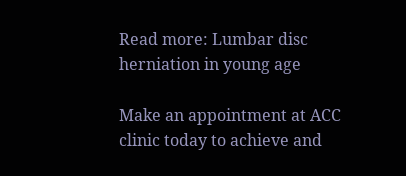Read more: Lumbar disc herniation in young age

Make an appointment at ACC clinic today to achieve and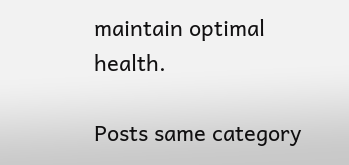maintain optimal health.

Posts same category